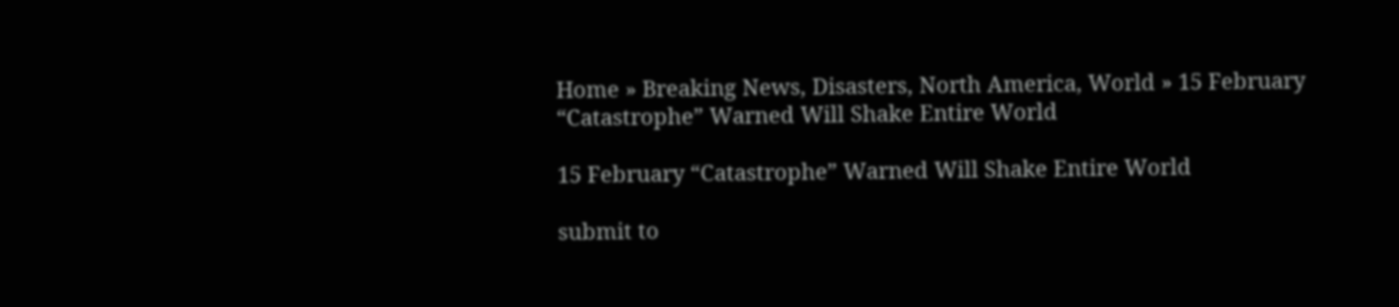Home » Breaking News, Disasters, North America, World » 15 February “Catastrophe” Warned Will Shake Entire World

15 February “Catastrophe” Warned Will Shake Entire World

submit to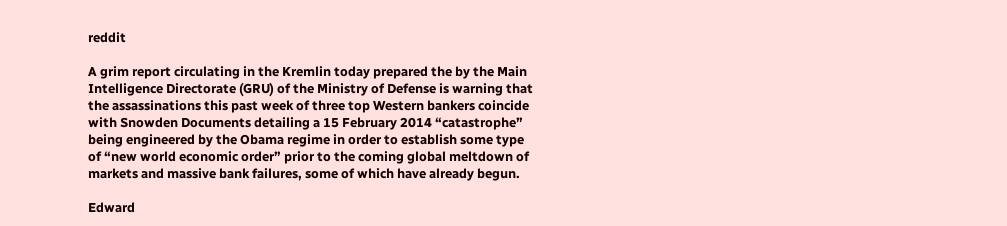reddit

A grim report circulating in the Kremlin today prepared the by the Main Intelligence Directorate (GRU) of the Ministry of Defense is warning that the assassinations this past week of three top Western bankers coincide with Snowden Documents detailing a 15 February 2014 “catastrophe” being engineered by the Obama regime in order to establish some type of “new world economic order” prior to the coming global meltdown of markets and massive bank failures, some of which have already begun.

Edward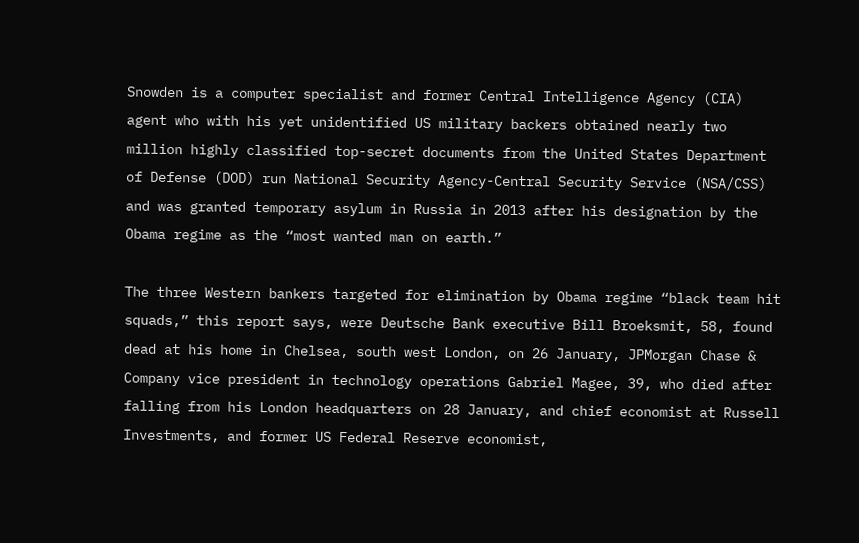Snowden is a computer specialist and former Central Intelligence Agency (CIA) agent who with his yet unidentified US military backers obtained nearly two million highly classified top-secret documents from the United States Department of Defense (DOD) run National Security Agency-Central Security Service (NSA/CSS) and was granted temporary asylum in Russia in 2013 after his designation by the Obama regime as the “most wanted man on earth.”

The three Western bankers targeted for elimination by Obama regime “black team hit squads,” this report says, were Deutsche Bank executive Bill Broeksmit, 58, found dead at his home in Chelsea, south west London, on 26 January, JPMorgan Chase & Company vice president in technology operations Gabriel Magee, 39, who died after falling from his London headquarters on 28 January, and chief economist at Russell Investments, and former US Federal Reserve economist,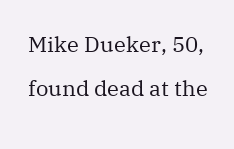Mike Dueker, 50, found dead at the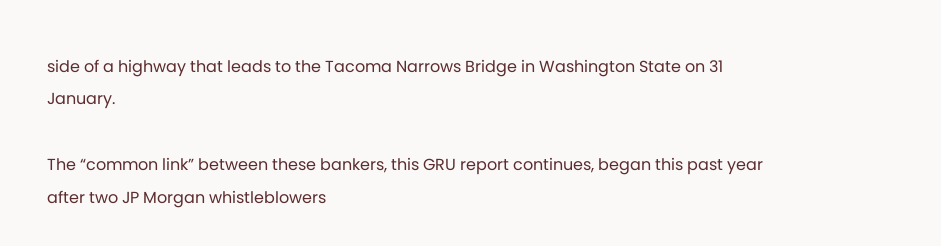side of a highway that leads to the Tacoma Narrows Bridge in Washington State on 31 January.

The “common link” between these bankers, this GRU report continues, began this past year after two JP Morgan whistleblowers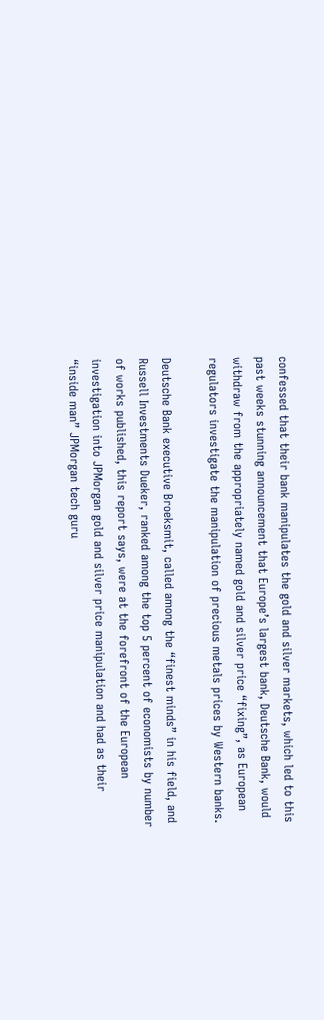confessed that their bank manipulates the gold and silver markets, which led to this past weeks stunning announcement that Europe’s largest bank, Deutsche Bank, would withdraw from the appropriately named gold and silver price “fixing”, as European regulators investigate the manipulation of precious metals prices by Western banks.

Deutsche Bank executive Broeksmit, called among the “finest minds” in his field, and Russell Investments Dueker, ranked among the top 5 percent of economists by number of works published, this report says, were at the forefront of the European investigation into JPMorgan gold and silver price manipulation and had as their “inside man” JPMorgan tech guru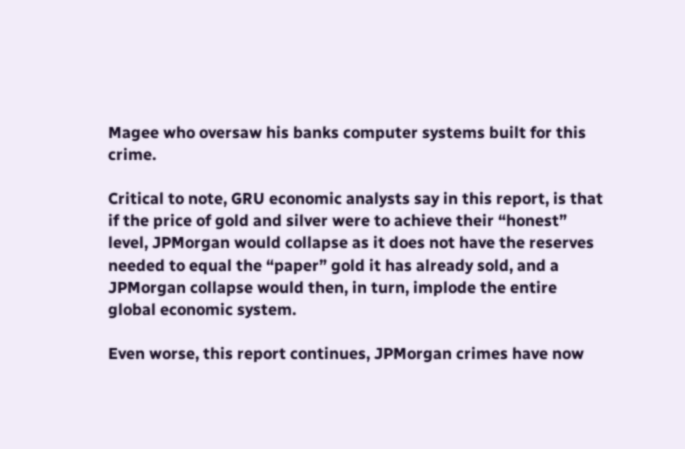Magee who oversaw his banks computer systems built for this crime.

Critical to note, GRU economic analysts say in this report, is that if the price of gold and silver were to achieve their “honest” level, JPMorgan would collapse as it does not have the reserves needed to equal the “paper” gold it has already sold, and a JPMorgan collapse would then, in turn, implode the entire global economic system.

Even worse, this report continues, JPMorgan crimes have now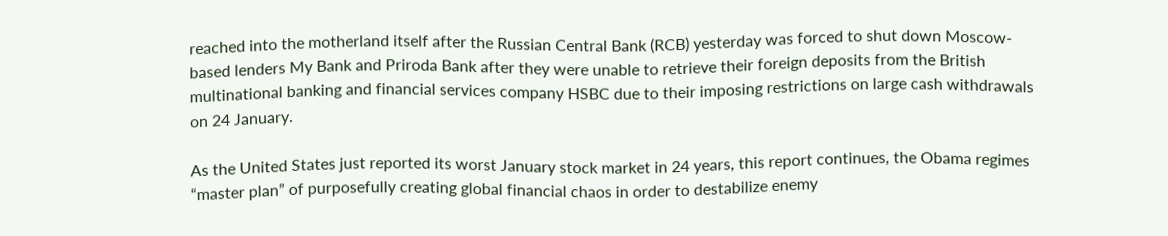reached into the motherland itself after the Russian Central Bank (RCB) yesterday was forced to shut down Moscow-based lenders My Bank and Priroda Bank after they were unable to retrieve their foreign deposits from the British multinational banking and financial services company HSBC due to their imposing restrictions on large cash withdrawals on 24 January.

As the United States just reported its worst January stock market in 24 years, this report continues, the Obama regimes “master plan” of purposefully creating global financial chaos in order to destabilize enemy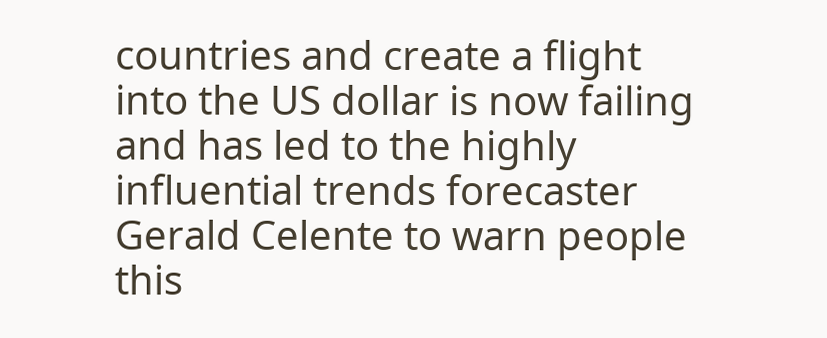countries and create a flight into the US dollar is now failing and has led to the highly influential trends forecaster Gerald Celente to warn people this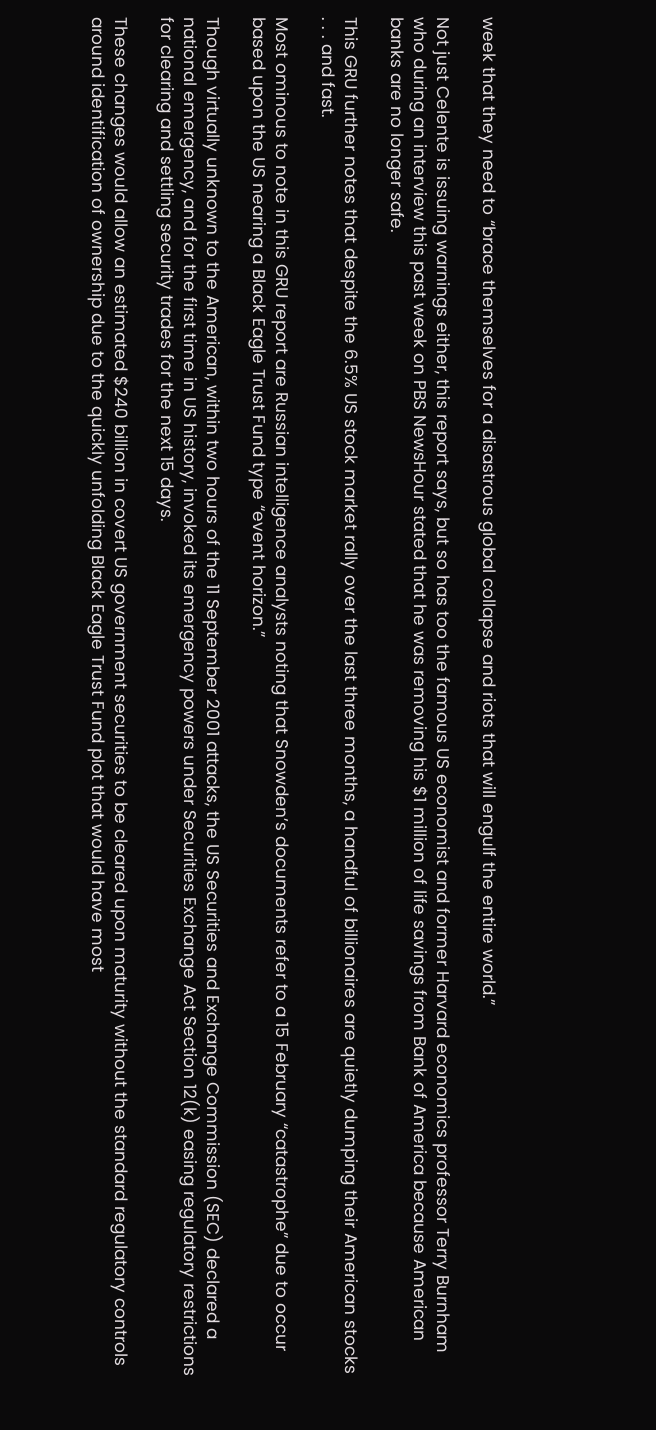week that they need to “brace themselves for a disastrous global collapse and riots that will engulf the entire world.”

Not just Celente is issuing warnings either, this report says, but so has too the famous US economist and former Harvard economics professor Terry Burnham who during an interview this past week on PBS NewsHour stated that he was removing his $1 million of life savings from Bank of America because American banks are no longer safe.

This GRU further notes that despite the 6.5% US stock market rally over the last three months, a handful of billionaires are quietly dumping their American stocks . . . and fast.

Most ominous to note in this GRU report are Russian intelligence analysts noting that Snowden’s documents refer to a 15 February “catastrophe” due to occur based upon the US nearing a Black Eagle Trust Fund type “event horizon.”

Though virtually unknown to the American, within two hours of the 11 September 2001 attacks, the US Securities and Exchange Commission (SEC) declared a national emergency, and for the first time in US history, invoked its emergency powers under Securities Exchange Act Section 12(k) easing regulatory restrictions for clearing and settling security trades for the next 15 days.

These changes would allow an estimated $240 billion in covert US government securities to be cleared upon maturity without the standard regulatory controls around identification of ownership due to the quickly unfolding Black Eagle Trust Fund plot that would have most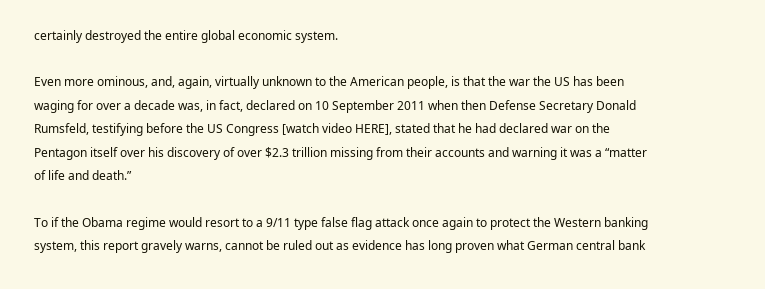certainly destroyed the entire global economic system.

Even more ominous, and, again, virtually unknown to the American people, is that the war the US has been waging for over a decade was, in fact, declared on 10 September 2011 when then Defense Secretary Donald Rumsfeld, testifying before the US Congress [watch video HERE], stated that he had declared war on the Pentagon itself over his discovery of over $2.3 trillion missing from their accounts and warning it was a “matter of life and death.”

To if the Obama regime would resort to a 9/11 type false flag attack once again to protect the Western banking system, this report gravely warns, cannot be ruled out as evidence has long proven what German central bank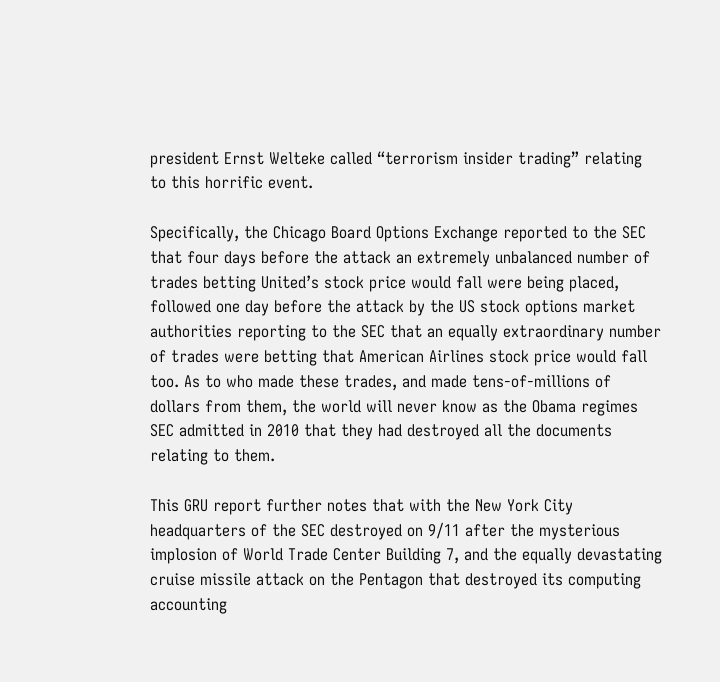president Ernst Welteke called “terrorism insider trading” relating to this horrific event.

Specifically, the Chicago Board Options Exchange reported to the SEC that four days before the attack an extremely unbalanced number of trades betting United’s stock price would fall were being placed, followed one day before the attack by the US stock options market authorities reporting to the SEC that an equally extraordinary number of trades were betting that American Airlines stock price would fall too. As to who made these trades, and made tens-of-millions of dollars from them, the world will never know as the Obama regimes SEC admitted in 2010 that they had destroyed all the documents relating to them.

This GRU report further notes that with the New York City headquarters of the SEC destroyed on 9/11 after the mysterious implosion of World Trade Center Building 7, and the equally devastating cruise missile attack on the Pentagon that destroyed its computing accounting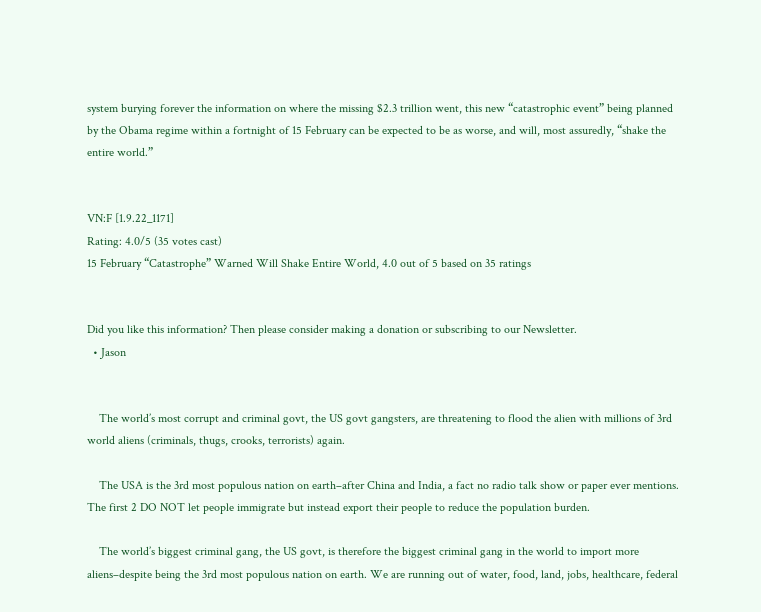system burying forever the information on where the missing $2.3 trillion went, this new “catastrophic event” being planned by the Obama regime within a fortnight of 15 February can be expected to be as worse, and will, most assuredly, “shake the entire world.”


VN:F [1.9.22_1171]
Rating: 4.0/5 (35 votes cast)
15 February “Catastrophe” Warned Will Shake Entire World, 4.0 out of 5 based on 35 ratings


Did you like this information? Then please consider making a donation or subscribing to our Newsletter.
  • Jason


    The world’s most corrupt and criminal govt, the US govt gangsters, are threatening to flood the alien with millions of 3rd world aliens (criminals, thugs, crooks, terrorists) again.

    The USA is the 3rd most populous nation on earth–after China and India, a fact no radio talk show or paper ever mentions. The first 2 DO NOT let people immigrate but instead export their people to reduce the population burden.

    The world’s biggest criminal gang, the US govt, is therefore the biggest criminal gang in the world to import more aliens–despite being the 3rd most populous nation on earth. We are running out of water, food, land, jobs, healthcare, federal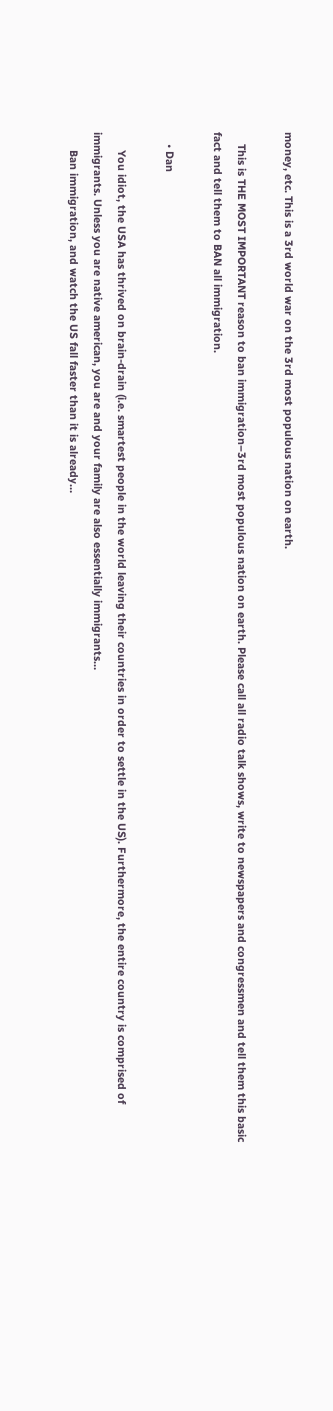money, etc. This is a 3rd world war on the 3rd most populous nation on earth.

    This is THE MOST IMPORTANT reason to ban immigration–3rd most populous nation on earth. Please call all radio talk shows, write to newspapers and congressmen and tell them this basic fact and tell them to BAN all immigration.

    • Dan

      You idiot, the USA has thrived on brain-drain (i.e. smartest people in the world leaving their countries in order to settle in the US). Furthermore, the entire country is comprised of immigrants. Unless you are native american, you are and your family are also essentially immigrants…
      Ban immigration, and watch the US fall faster than it is already…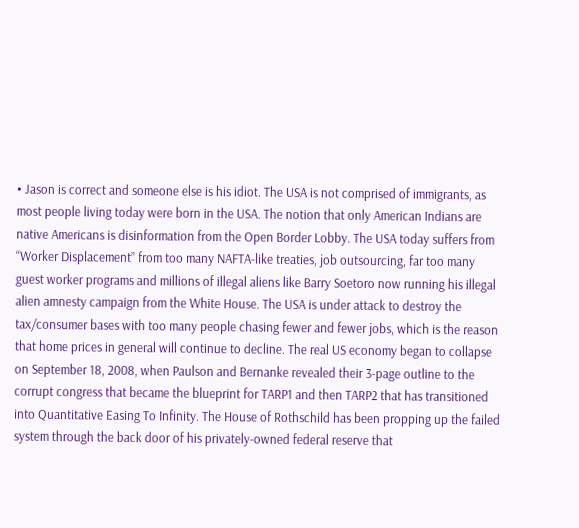• Jason is correct and someone else is his idiot. The USA is not comprised of immigrants, as most people living today were born in the USA. The notion that only American Indians are native Americans is disinformation from the Open Border Lobby. The USA today suffers from “Worker Displacement” from too many NAFTA-like treaties, job outsourcing, far too many guest worker programs and millions of illegal aliens like Barry Soetoro now running his illegal alien amnesty campaign from the White House. The USA is under attack to destroy the tax/consumer bases with too many people chasing fewer and fewer jobs, which is the reason that home prices in general will continue to decline. The real US economy began to collapse on September 18, 2008, when Paulson and Bernanke revealed their 3-page outline to the corrupt congress that became the blueprint for TARP1 and then TARP2 that has transitioned into Quantitative Easing To Infinity. The House of Rothschild has been propping up the failed system through the back door of his privately-owned federal reserve that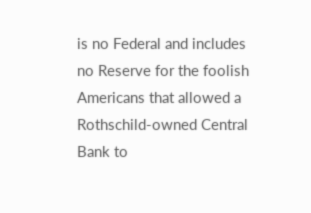is no Federal and includes no Reserve for the foolish Americans that allowed a Rothschild-owned Central Bank to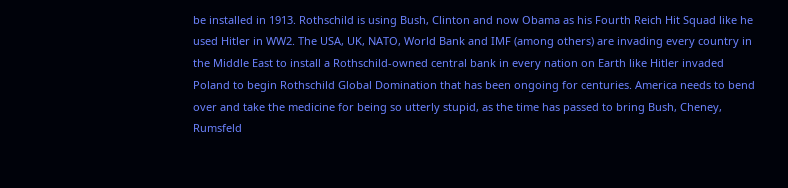be installed in 1913. Rothschild is using Bush, Clinton and now Obama as his Fourth Reich Hit Squad like he used Hitler in WW2. The USA, UK, NATO, World Bank and IMF (among others) are invading every country in the Middle East to install a Rothschild-owned central bank in every nation on Earth like Hitler invaded Poland to begin Rothschild Global Domination that has been ongoing for centuries. America needs to bend over and take the medicine for being so utterly stupid, as the time has passed to bring Bush, Cheney, Rumsfeld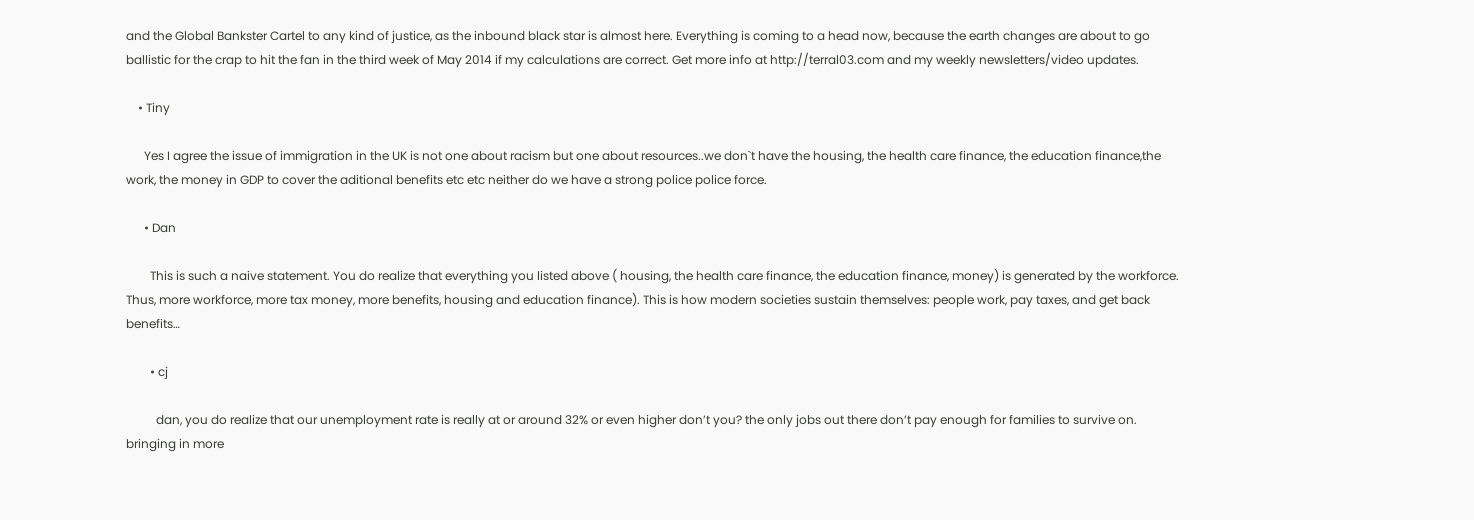and the Global Bankster Cartel to any kind of justice, as the inbound black star is almost here. Everything is coming to a head now, because the earth changes are about to go ballistic for the crap to hit the fan in the third week of May 2014 if my calculations are correct. Get more info at http://terral03.com and my weekly newsletters/video updates.

    • Tiny

      Yes I agree the issue of immigration in the UK is not one about racism but one about resources..we don`t have the housing, the health care finance, the education finance,the work, the money in GDP to cover the aditional benefits etc etc neither do we have a strong police police force.

      • Dan

        This is such a naive statement. You do realize that everything you listed above ( housing, the health care finance, the education finance, money) is generated by the workforce. Thus, more workforce, more tax money, more benefits, housing and education finance). This is how modern societies sustain themselves: people work, pay taxes, and get back benefits…

        • cj

          dan, you do realize that our unemployment rate is really at or around 32% or even higher don’t you? the only jobs out there don’t pay enough for families to survive on. bringing in more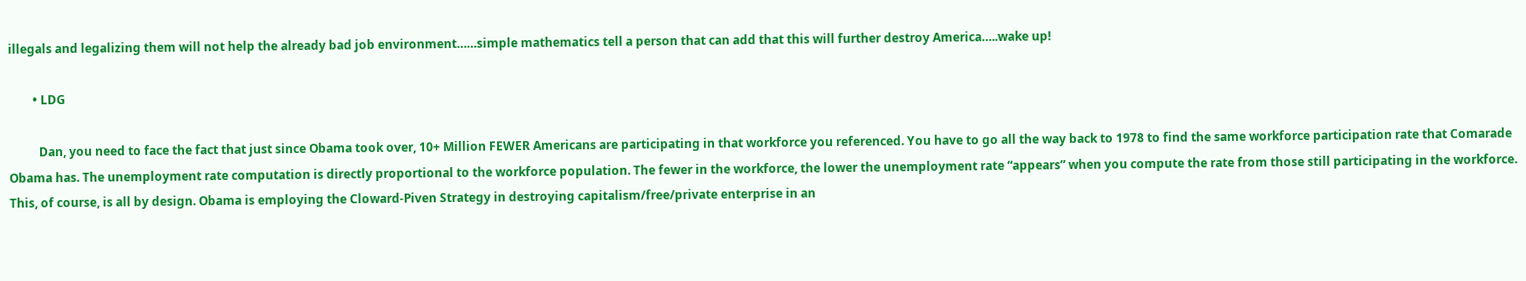illegals and legalizing them will not help the already bad job environment……simple mathematics tell a person that can add that this will further destroy America…..wake up!

        • LDG

          Dan, you need to face the fact that just since Obama took over, 10+ Million FEWER Americans are participating in that workforce you referenced. You have to go all the way back to 1978 to find the same workforce participation rate that Comarade Obama has. The unemployment rate computation is directly proportional to the workforce population. The fewer in the workforce, the lower the unemployment rate “appears” when you compute the rate from those still participating in the workforce. This, of course, is all by design. Obama is employing the Cloward-Piven Strategy in destroying capitalism/free/private enterprise in an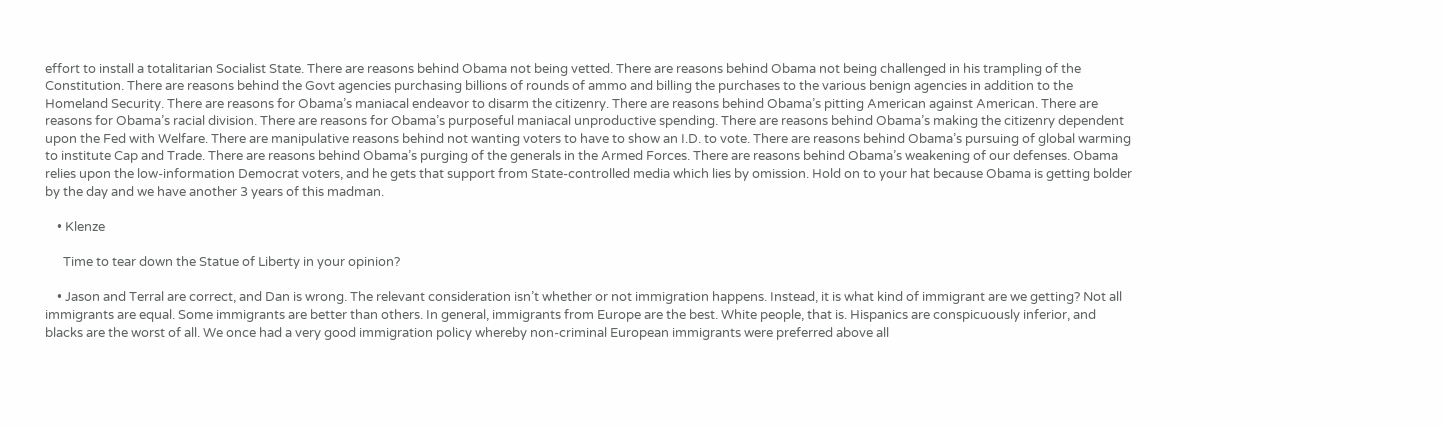effort to install a totalitarian Socialist State. There are reasons behind Obama not being vetted. There are reasons behind Obama not being challenged in his trampling of the Constitution. There are reasons behind the Govt agencies purchasing billions of rounds of ammo and billing the purchases to the various benign agencies in addition to the Homeland Security. There are reasons for Obama’s maniacal endeavor to disarm the citizenry. There are reasons behind Obama’s pitting American against American. There are reasons for Obama’s racial division. There are reasons for Obama’s purposeful maniacal unproductive spending. There are reasons behind Obama’s making the citizenry dependent upon the Fed with Welfare. There are manipulative reasons behind not wanting voters to have to show an I.D. to vote. There are reasons behind Obama’s pursuing of global warming to institute Cap and Trade. There are reasons behind Obama’s purging of the generals in the Armed Forces. There are reasons behind Obama’s weakening of our defenses. Obama relies upon the low-information Democrat voters, and he gets that support from State-controlled media which lies by omission. Hold on to your hat because Obama is getting bolder by the day and we have another 3 years of this madman.

    • Klenze

      Time to tear down the Statue of Liberty in your opinion?

    • Jason and Terral are correct, and Dan is wrong. The relevant consideration isn’t whether or not immigration happens. Instead, it is what kind of immigrant are we getting? Not all immigrants are equal. Some immigrants are better than others. In general, immigrants from Europe are the best. White people, that is. Hispanics are conspicuously inferior, and blacks are the worst of all. We once had a very good immigration policy whereby non-criminal European immigrants were preferred above all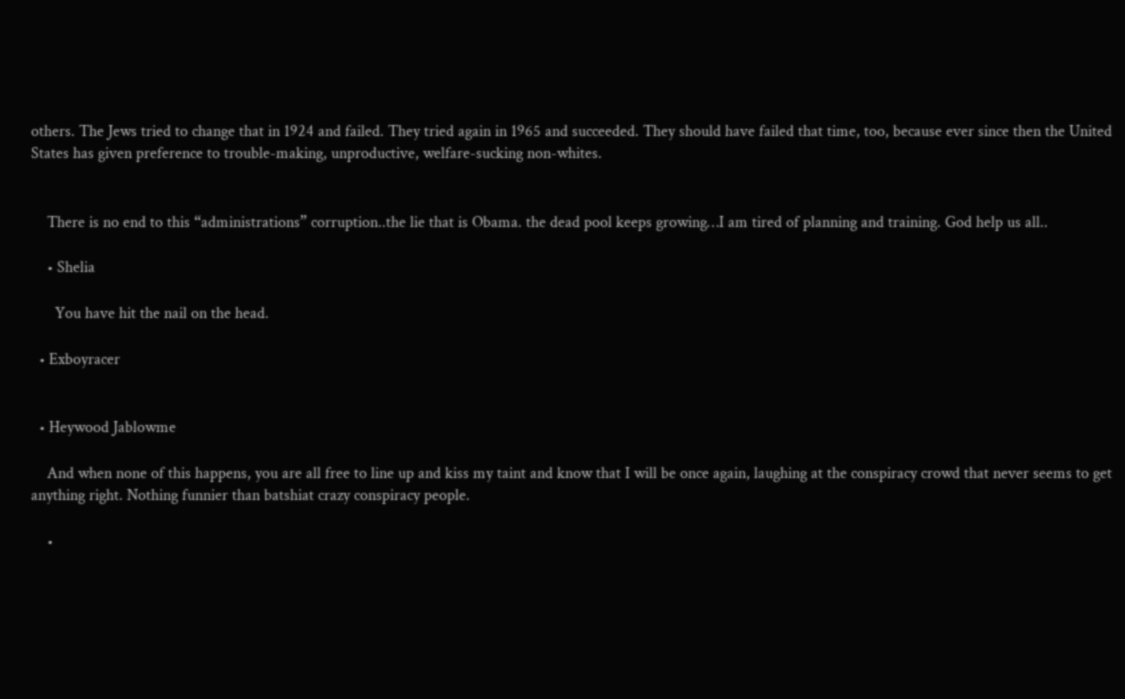others. The Jews tried to change that in 1924 and failed. They tried again in 1965 and succeeded. They should have failed that time, too, because ever since then the United States has given preference to trouble-making, unproductive, welfare-sucking non-whites.


    There is no end to this “administrations” corruption..the lie that is Obama. the dead pool keeps growing…I am tired of planning and training. God help us all..

    • Shelia

      You have hit the nail on the head.

  • Exboyracer


  • Heywood Jablowme

    And when none of this happens, you are all free to line up and kiss my taint and know that I will be once again, laughing at the conspiracy crowd that never seems to get anything right. Nothing funnier than batshiat crazy conspiracy people.

    •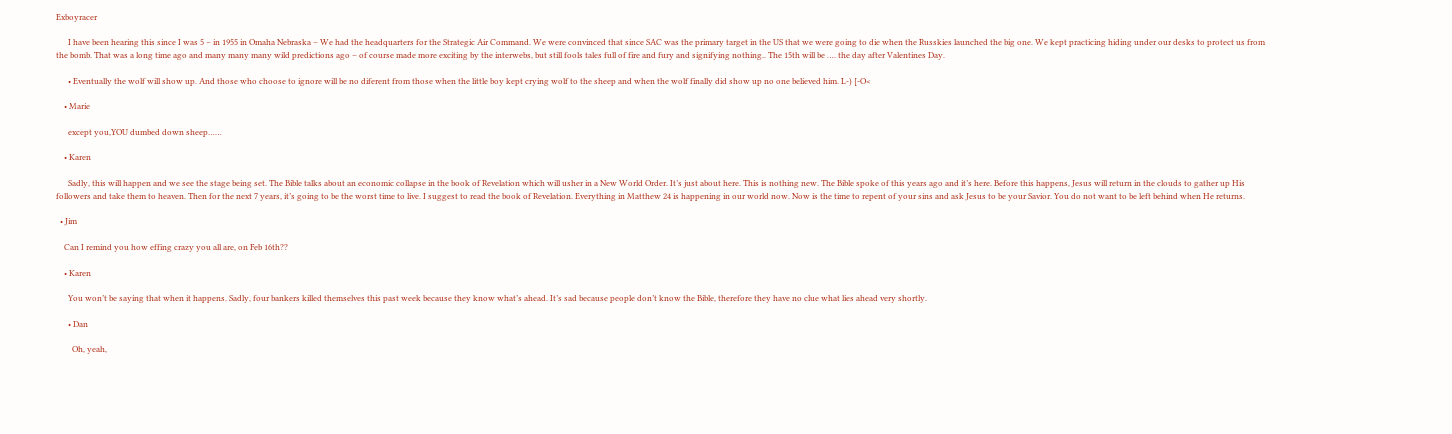Exboyracer

      I have been hearing this since I was 5 – in 1955 in Omaha Nebraska – We had the headquarters for the Strategic Air Command. We were convinced that since SAC was the primary target in the US that we were going to die when the Russkies launched the big one. We kept practicing hiding under our desks to protect us from the bomb. That was a long time ago and many many many wild predictions ago – of course made more exciting by the interwebs, but still fools tales full of fire and fury and signifying nothing.. The 15th will be …. the day after Valentines Day.

      • Eventually the wolf will show up. And those who choose to ignore will be no diferent from those when the little boy kept crying wolf to the sheep and when the wolf finally did show up no one believed him. L-) [-O<

    • Marie

      except you,YOU dumbed down sheep……

    • Karen

      Sadly, this will happen and we see the stage being set. The Bible talks about an economic collapse in the book of Revelation which will usher in a New World Order. It’s just about here. This is nothing new. The Bible spoke of this years ago and it’s here. Before this happens, Jesus will return in the clouds to gather up His followers and take them to heaven. Then for the next 7 years, it’s going to be the worst time to live. I suggest to read the book of Revelation. Everything in Matthew 24 is happening in our world now. Now is the time to repent of your sins and ask Jesus to be your Savior. You do not want to be left behind when He returns.

  • Jim

    Can I remind you how effing crazy you all are, on Feb 16th??

    • Karen

      You won’t be saying that when it happens. Sadly, four bankers killed themselves this past week because they know what’s ahead. It’s sad because people don’t know the Bible, therefore they have no clue what lies ahead very shortly.

      • Dan

        Oh, yeah,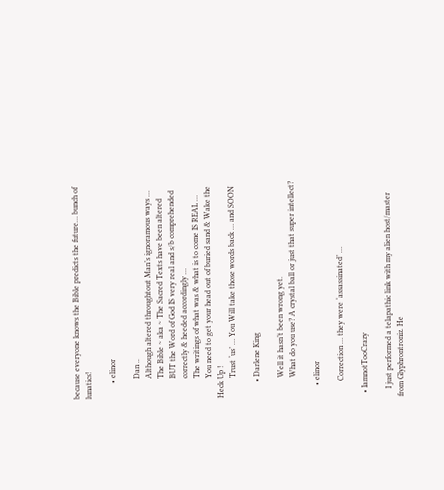because everyone knows the Bible predicts the future… bunch of lunatics!

        • elinor

          Dan ..
          Although altered throughtout Man’s ignoramous ways …
          The Bible ~ aka ~ The Sacred Texts have been altered
          BUT the Word of God IS very real and s/b comprehended
          correctly & heeded accordingly …
          The writings of what was & what is to come IS REAL …
          You need to get your head out of buried sand & Wake the Heck Up !
          Trust ‘us’ … You Will take those words back … and SOON

        • Darlene King

          Well it hasn’t been wrong yet.
          What do you use? A crystal ball or just that super intellect?

      • elinor

        Correction … they were ‘assassinated’ …

  • IamnotTooCrazy

    I just performed a telapathic link with my alien host/master from Glyphrontroniz. He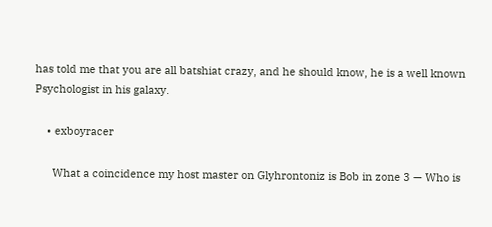has told me that you are all batshiat crazy, and he should know, he is a well known Psychologist in his galaxy.

    • exboyracer

      What a coincidence my host master on Glyhrontoniz is Bob in zone 3 — Who is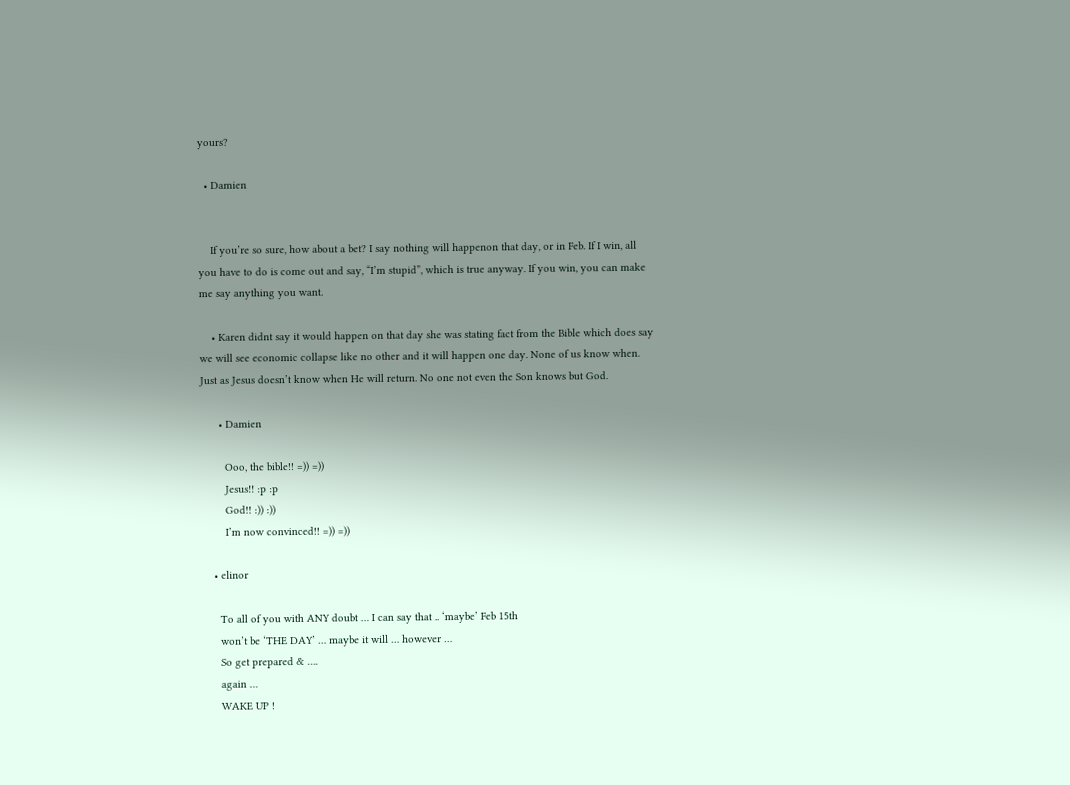yours?

  • Damien


    If you’re so sure, how about a bet? I say nothing will happenon that day, or in Feb. If I win, all you have to do is come out and say, “I’m stupid”, which is true anyway. If you win, you can make me say anything you want.

    • Karen didnt say it would happen on that day she was stating fact from the Bible which does say we will see economic collapse like no other and it will happen one day. None of us know when. Just as Jesus doesn’t know when He will return. No one not even the Son knows but God.

      • Damien

        Ooo, the bible!! =)) =))
        Jesus!! :p :p
        God!! :)) :))
        I’m now convinced!! =)) =))

    • elinor

      To all of you with ANY doubt … I can say that .. ‘maybe’ Feb 15th
      won’t be ‘THE DAY’ … maybe it will … however …
      So get prepared & ….
      again …
      WAKE UP !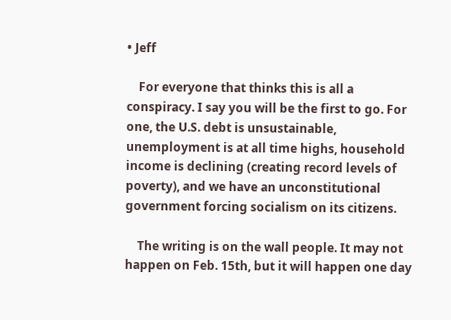• Jeff

    For everyone that thinks this is all a conspiracy. I say you will be the first to go. For one, the U.S. debt is unsustainable, unemployment is at all time highs, household income is declining (creating record levels of poverty), and we have an unconstitutional government forcing socialism on its citizens.

    The writing is on the wall people. It may not happen on Feb. 15th, but it will happen one day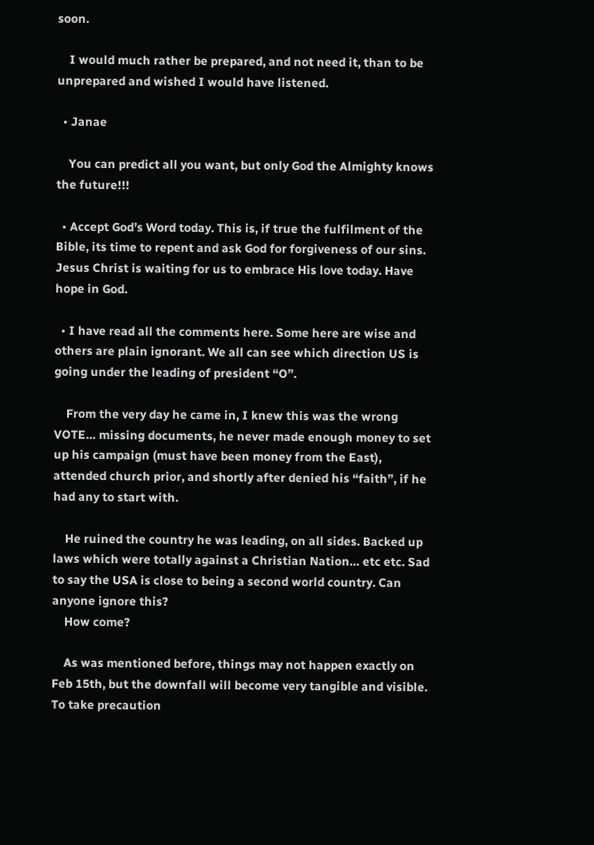soon.

    I would much rather be prepared, and not need it, than to be unprepared and wished I would have listened.

  • Janae

    You can predict all you want, but only God the Almighty knows the future!!!

  • Accept God’s Word today. This is, if true the fulfilment of the Bible, its time to repent and ask God for forgiveness of our sins. Jesus Christ is waiting for us to embrace His love today. Have hope in God.

  • I have read all the comments here. Some here are wise and others are plain ignorant. We all can see which direction US is going under the leading of president “O”.

    From the very day he came in, I knew this was the wrong VOTE… missing documents, he never made enough money to set up his campaign (must have been money from the East), attended church prior, and shortly after denied his “faith”, if he had any to start with.

    He ruined the country he was leading, on all sides. Backed up laws which were totally against a Christian Nation… etc etc. Sad to say the USA is close to being a second world country. Can anyone ignore this?
    How come?

    As was mentioned before, things may not happen exactly on Feb 15th, but the downfall will become very tangible and visible. To take precaution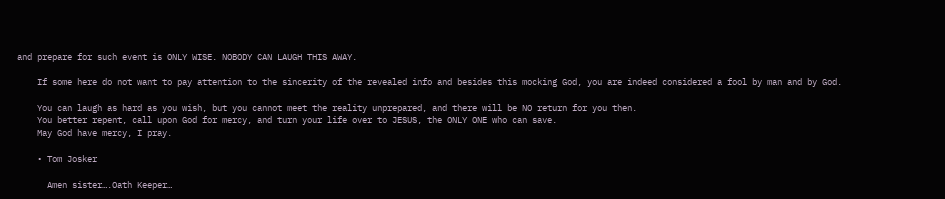and prepare for such event is ONLY WISE. NOBODY CAN LAUGH THIS AWAY.

    If some here do not want to pay attention to the sincerity of the revealed info and besides this mocking God, you are indeed considered a fool by man and by God.

    You can laugh as hard as you wish, but you cannot meet the reality unprepared, and there will be NO return for you then.
    You better repent, call upon God for mercy, and turn your life over to JESUS, the ONLY ONE who can save.
    May God have mercy, I pray.

    • Tom Josker

      Amen sister….Oath Keeper…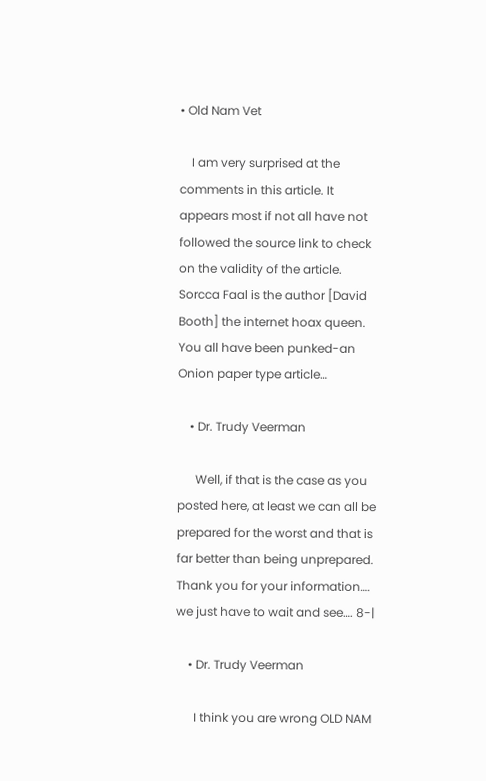• Old Nam Vet

    I am very surprised at the comments in this article. It appears most if not all have not followed the source link to check on the validity of the article. Sorcca Faal is the author [David Booth] the internet hoax queen. You all have been punked-an Onion paper type article…

    • Dr. Trudy Veerman

      Well, if that is the case as you posted here, at least we can all be prepared for the worst and that is far better than being unprepared. Thank you for your information…. we just have to wait and see…. 8-|

    • Dr. Trudy Veerman

      I think you are wrong OLD NAM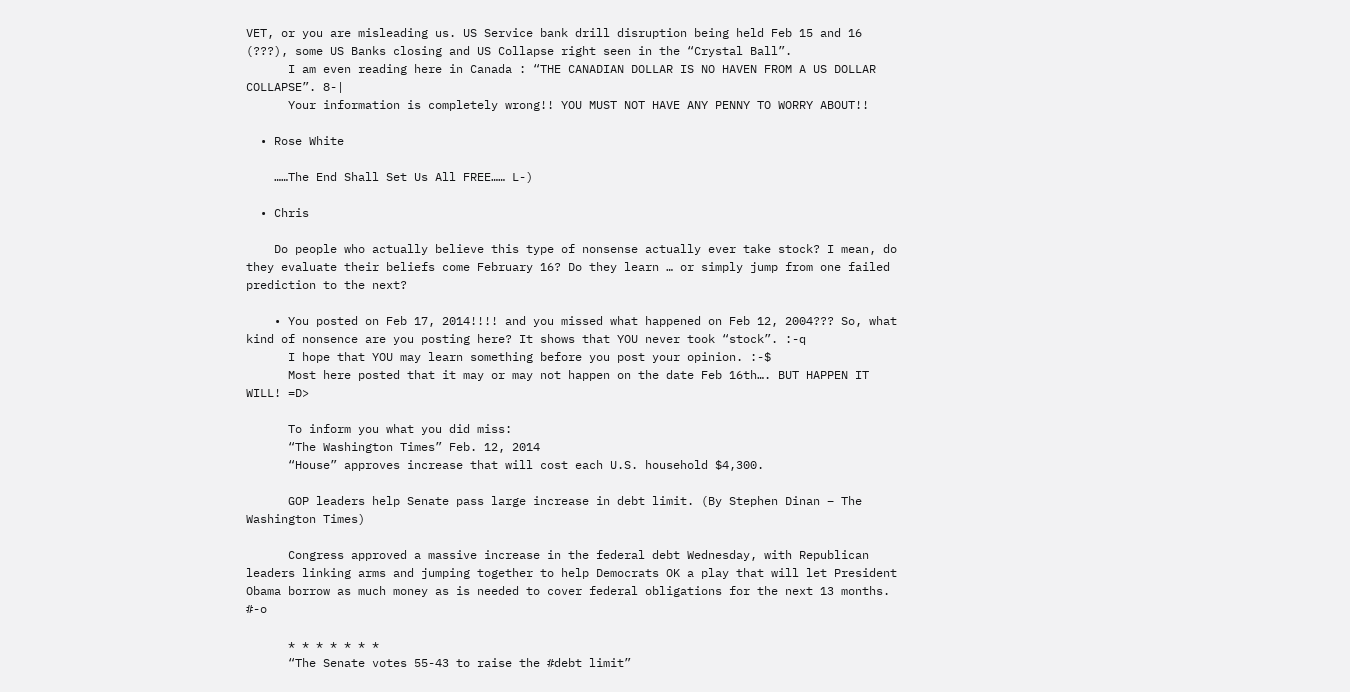VET, or you are misleading us. US Service bank drill disruption being held Feb 15 and 16 (???), some US Banks closing and US Collapse right seen in the “Crystal Ball”.
      I am even reading here in Canada : “THE CANADIAN DOLLAR IS NO HAVEN FROM A US DOLLAR COLLAPSE”. 8-|
      Your information is completely wrong!! YOU MUST NOT HAVE ANY PENNY TO WORRY ABOUT!!

  • Rose White

    ……The End Shall Set Us All FREE…… L-)

  • Chris

    Do people who actually believe this type of nonsense actually ever take stock? I mean, do they evaluate their beliefs come February 16? Do they learn … or simply jump from one failed prediction to the next?

    • You posted on Feb 17, 2014!!!! and you missed what happened on Feb 12, 2004??? So, what kind of nonsence are you posting here? It shows that YOU never took “stock”. :-q
      I hope that YOU may learn something before you post your opinion. :-$
      Most here posted that it may or may not happen on the date Feb 16th…. BUT HAPPEN IT WILL! =D>

      To inform you what you did miss:
      “The Washington Times” Feb. 12, 2014
      “House” approves increase that will cost each U.S. household $4,300.

      GOP leaders help Senate pass large increase in debt limit. (By Stephen Dinan – The Washington Times)

      Congress approved a massive increase in the federal debt Wednesday, with Republican leaders linking arms and jumping together to help Democrats OK a play that will let President Obama borrow as much money as is needed to cover federal obligations for the next 13 months. #-o

      * * * * * * *
      “The Senate votes 55-43 to raise the #debt limit”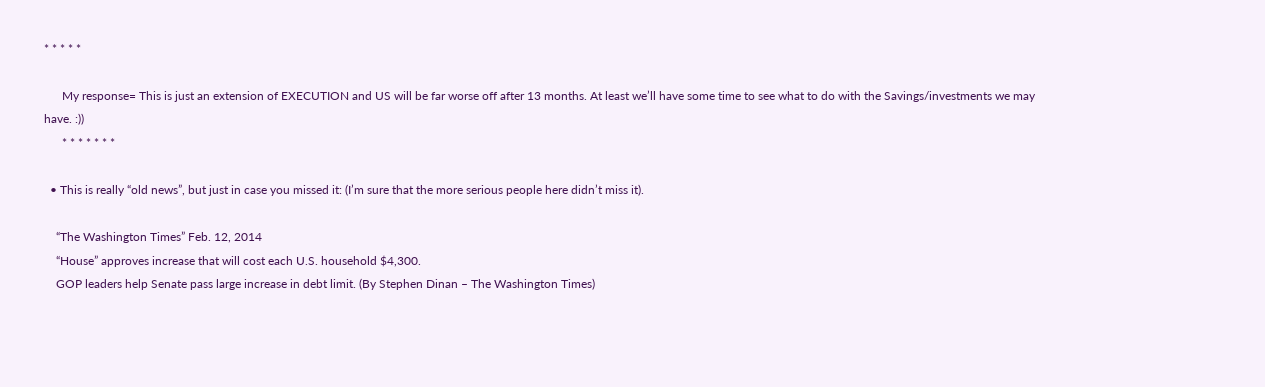* * * * *

      My response= This is just an extension of EXECUTION and US will be far worse off after 13 months. At least we’ll have some time to see what to do with the Savings/investments we may have. :))
      * * * * * * *

  • This is really “old news”, but just in case you missed it: (I’m sure that the more serious people here didn’t miss it).

    “The Washington Times” Feb. 12, 2014
    “House” approves increase that will cost each U.S. household $4,300.
    GOP leaders help Senate pass large increase in debt limit. (By Stephen Dinan – The Washington Times)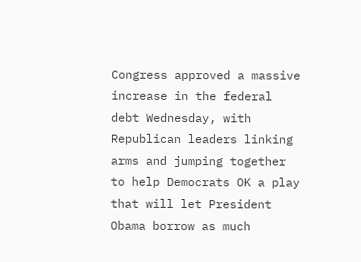Congress approved a massive increase in the federal debt Wednesday, with Republican leaders linking arms and jumping together to help Democrats OK a play that will let President Obama borrow as much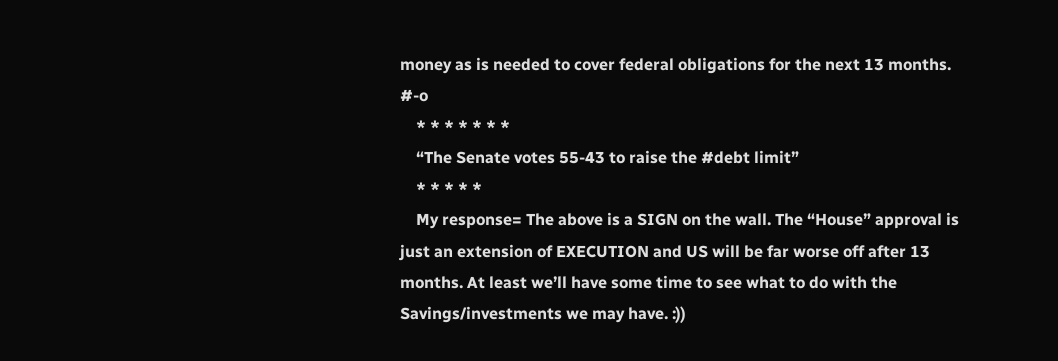money as is needed to cover federal obligations for the next 13 months. #-o
    * * * * * * *
    “The Senate votes 55-43 to raise the #debt limit”
    * * * * *
    My response= The above is a SIGN on the wall. The “House” approval is just an extension of EXECUTION and US will be far worse off after 13 months. At least we’ll have some time to see what to do with the Savings/investments we may have. :))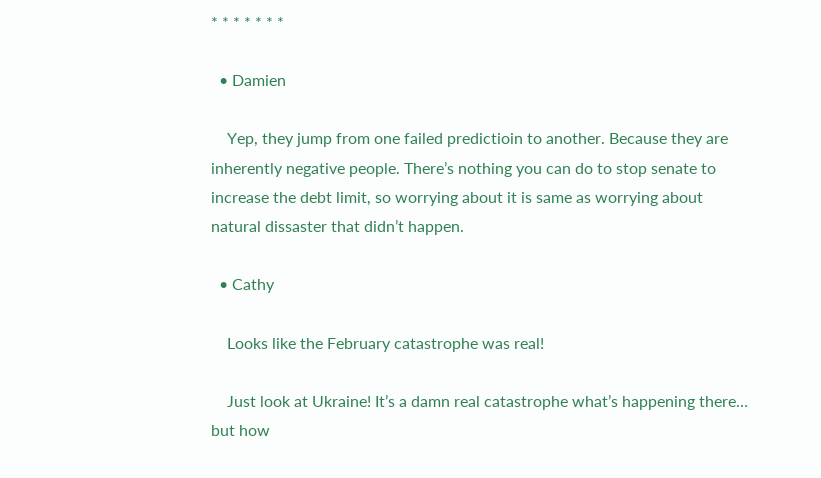* * * * * * *

  • Damien

    Yep, they jump from one failed predictioin to another. Because they are inherently negative people. There’s nothing you can do to stop senate to increase the debt limit, so worrying about it is same as worrying about natural dissaster that didn’t happen.

  • Cathy

    Looks like the February catastrophe was real!

    Just look at Ukraine! It’s a damn real catastrophe what’s happening there… but how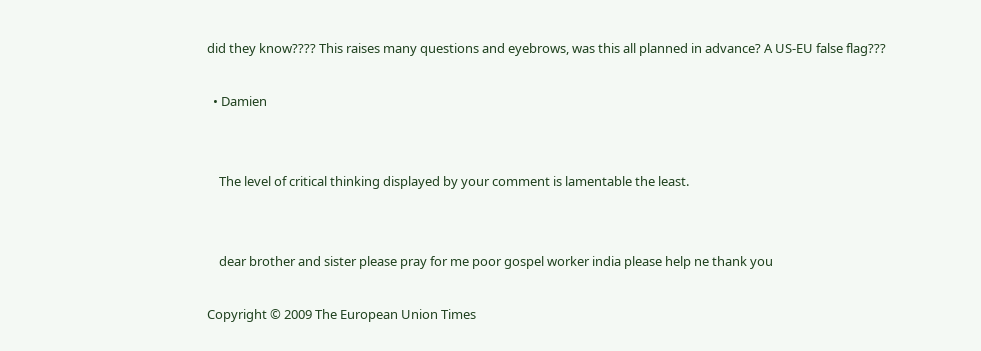did they know???? This raises many questions and eyebrows, was this all planned in advance? A US-EU false flag???

  • Damien


    The level of critical thinking displayed by your comment is lamentable the least.


    dear brother and sister please pray for me poor gospel worker india please help ne thank you

Copyright © 2009 The European Union Times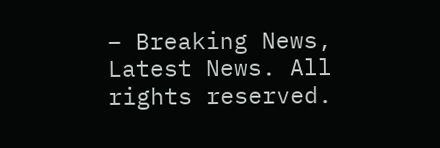– Breaking News, Latest News. All rights reserved.